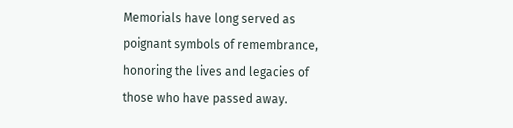Memorials have long served as poignant symbols of remembrance, honoring the lives and legacies of those who have passed away.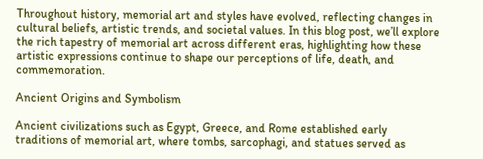Throughout history, memorial art and styles have evolved, reflecting changes in cultural beliefs, artistic trends, and societal values. In this blog post, we’ll explore the rich tapestry of memorial art across different eras, highlighting how these artistic expressions continue to shape our perceptions of life, death, and commemoration.

Ancient Origins and Symbolism

Ancient civilizations such as Egypt, Greece, and Rome established early traditions of memorial art, where tombs, sarcophagi, and statues served as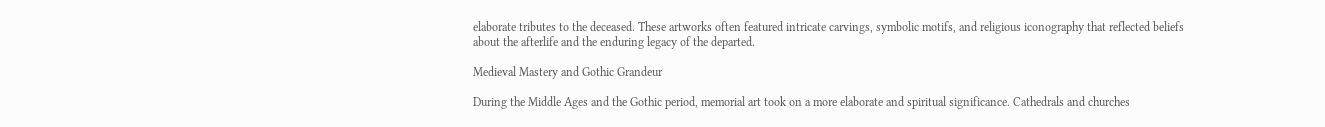elaborate tributes to the deceased. These artworks often featured intricate carvings, symbolic motifs, and religious iconography that reflected beliefs about the afterlife and the enduring legacy of the departed.

Medieval Mastery and Gothic Grandeur

During the Middle Ages and the Gothic period, memorial art took on a more elaborate and spiritual significance. Cathedrals and churches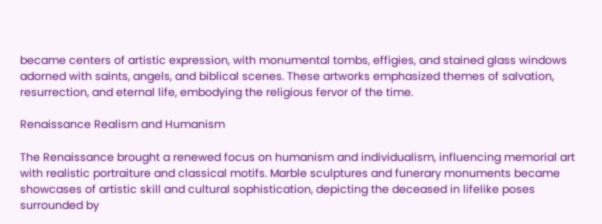became centers of artistic expression, with monumental tombs, effigies, and stained glass windows adorned with saints, angels, and biblical scenes. These artworks emphasized themes of salvation, resurrection, and eternal life, embodying the religious fervor of the time.

Renaissance Realism and Humanism

The Renaissance brought a renewed focus on humanism and individualism, influencing memorial art with realistic portraiture and classical motifs. Marble sculptures and funerary monuments became showcases of artistic skill and cultural sophistication, depicting the deceased in lifelike poses surrounded by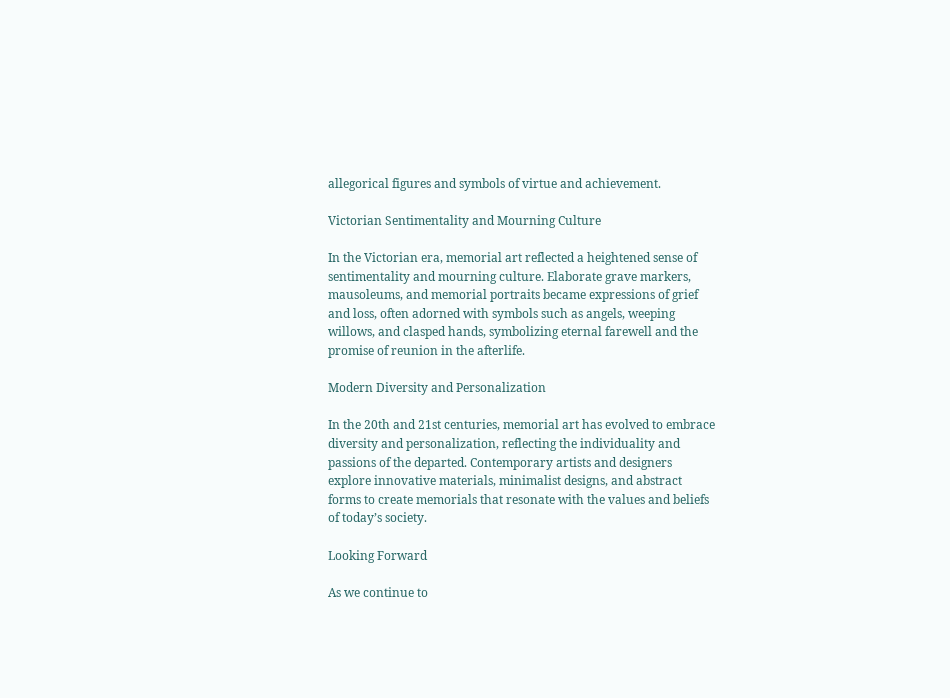allegorical figures and symbols of virtue and achievement.

Victorian Sentimentality and Mourning Culture

In the Victorian era, memorial art reflected a heightened sense of sentimentality and mourning culture. Elaborate grave markers, mausoleums, and memorial portraits became expressions of grief and loss, often adorned with symbols such as angels, weeping willows, and clasped hands, symbolizing eternal farewell and the promise of reunion in the afterlife.

Modern Diversity and Personalization

In the 20th and 21st centuries, memorial art has evolved to embrace diversity and personalization, reflecting the individuality and passions of the departed. Contemporary artists and designers explore innovative materials, minimalist designs, and abstract forms to create memorials that resonate with the values and beliefs of today’s society.

Looking Forward

As we continue to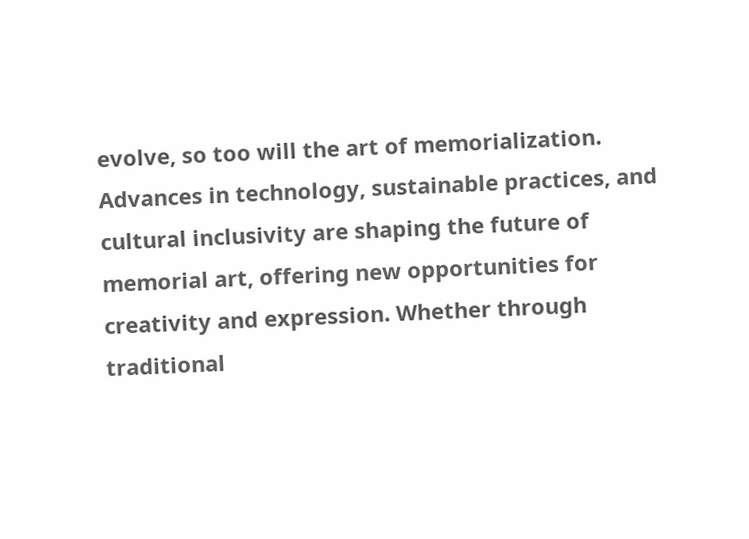evolve, so too will the art of memorialization. Advances in technology, sustainable practices, and cultural inclusivity are shaping the future of memorial art, offering new opportunities for creativity and expression. Whether through traditional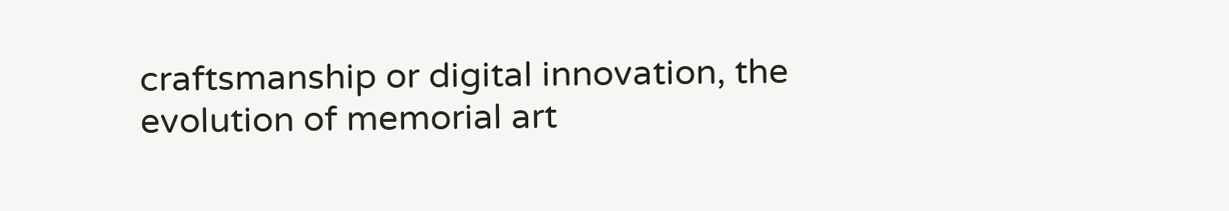craftsmanship or digital innovation, the evolution of memorial art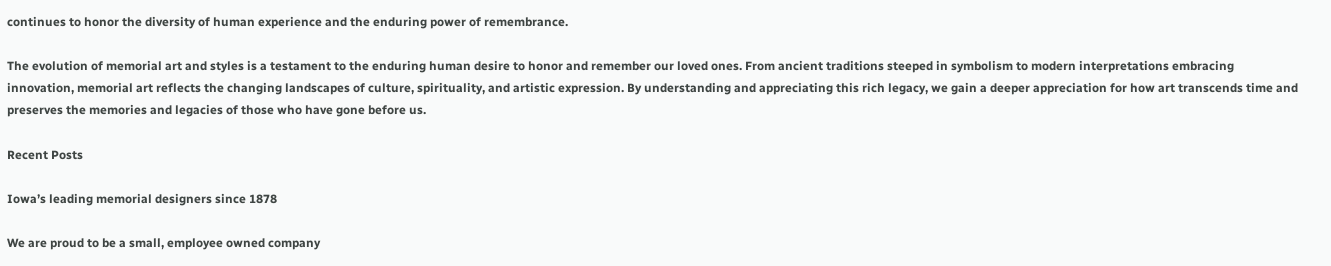continues to honor the diversity of human experience and the enduring power of remembrance.

The evolution of memorial art and styles is a testament to the enduring human desire to honor and remember our loved ones. From ancient traditions steeped in symbolism to modern interpretations embracing innovation, memorial art reflects the changing landscapes of culture, spirituality, and artistic expression. By understanding and appreciating this rich legacy, we gain a deeper appreciation for how art transcends time and preserves the memories and legacies of those who have gone before us.

Recent Posts

Iowa’s leading memorial designers since 1878

We are proud to be a small, employee owned company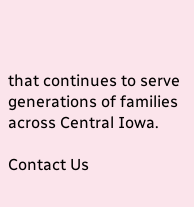that continues to serve generations of families across Central Iowa.

Contact Us